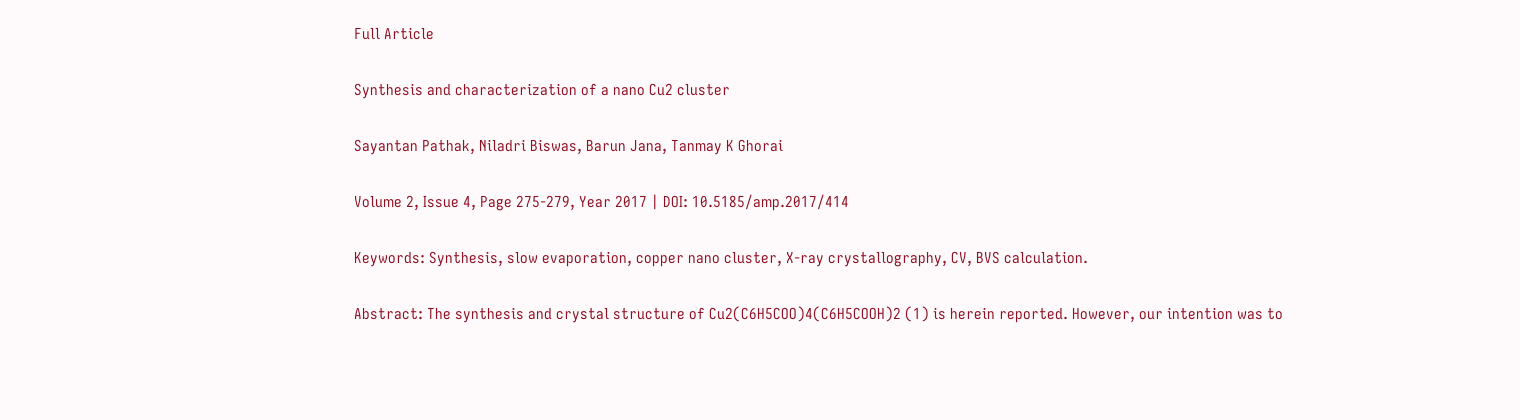Full Article

Synthesis and characterization of a nano Cu2 cluster

Sayantan Pathak, Niladri Biswas, Barun Jana, Tanmay K Ghorai

Volume 2, Issue 4, Page 275-279, Year 2017 | DOI: 10.5185/amp.2017/414

Keywords: Synthesis, slow evaporation, copper nano cluster, X-ray crystallography, CV, BVS calculation.

Abstract: The synthesis and crystal structure of Cu2(C6H5COO)4(C6H5COOH)2 (1) is herein reported. However, our intention was to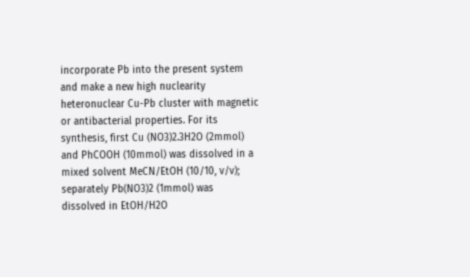incorporate Pb into the present system and make a new high nuclearity heteronuclear Cu-Pb cluster with magnetic or antibacterial properties. For its synthesis, first Cu (NO3)2.3H2O (2mmol) and PhCOOH (10mmol) was dissolved in a mixed solvent MeCN/EtOH (10/10, v/v); separately Pb(NO3)2 (1mmol) was dissolved in EtOH/H2O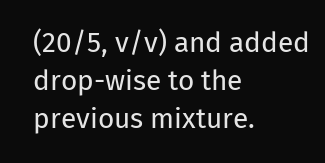(20/5, v/v) and added drop-wise to the previous mixture.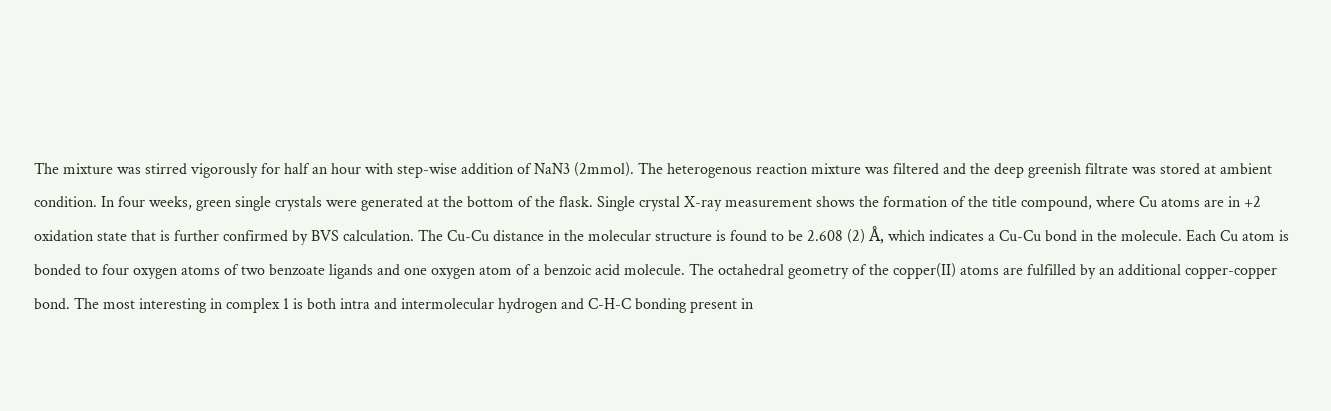The mixture was stirred vigorously for half an hour with step-wise addition of NaN3 (2mmol). The heterogenous reaction mixture was filtered and the deep greenish filtrate was stored at ambient condition. In four weeks, green single crystals were generated at the bottom of the flask. Single crystal X-ray measurement shows the formation of the title compound, where Cu atoms are in +2 oxidation state that is further confirmed by BVS calculation. The Cu-Cu distance in the molecular structure is found to be 2.608 (2) Å, which indicates a Cu-Cu bond in the molecule. Each Cu atom is bonded to four oxygen atoms of two benzoate ligands and one oxygen atom of a benzoic acid molecule. The octahedral geometry of the copper(II) atoms are fulfilled by an additional copper-copper bond. The most interesting in complex 1 is both intra and intermolecular hydrogen and C-H-C bonding present in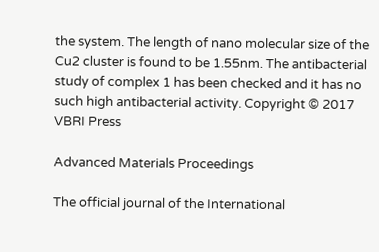the system. The length of nano molecular size of the Cu2 cluster is found to be 1.55nm. The antibacterial study of complex 1 has been checked and it has no such high antibacterial activity. Copyright © 2017 VBRI Press

Advanced Materials Proceedings

The official journal of the International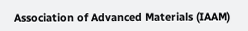Association of Advanced Materials (IAAM)